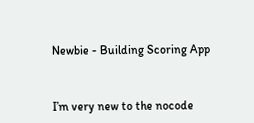Newbie - Building Scoring App


I’m very new to the nocode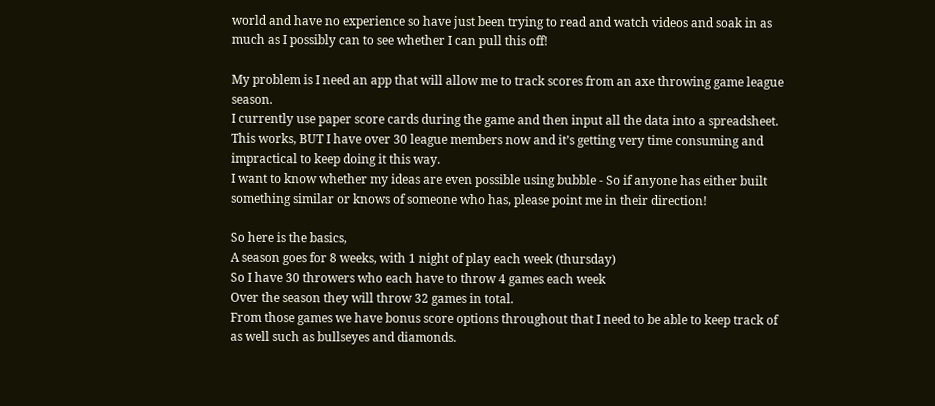world and have no experience so have just been trying to read and watch videos and soak in as much as I possibly can to see whether I can pull this off!

My problem is I need an app that will allow me to track scores from an axe throwing game league season.
I currently use paper score cards during the game and then input all the data into a spreadsheet.
This works, BUT I have over 30 league members now and it’s getting very time consuming and impractical to keep doing it this way.
I want to know whether my ideas are even possible using bubble - So if anyone has either built something similar or knows of someone who has, please point me in their direction!

So here is the basics,
A season goes for 8 weeks, with 1 night of play each week (thursday)
So I have 30 throwers who each have to throw 4 games each week
Over the season they will throw 32 games in total.
From those games we have bonus score options throughout that I need to be able to keep track of as well such as bullseyes and diamonds.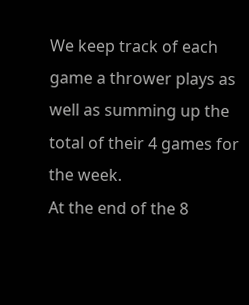We keep track of each game a thrower plays as well as summing up the total of their 4 games for the week.
At the end of the 8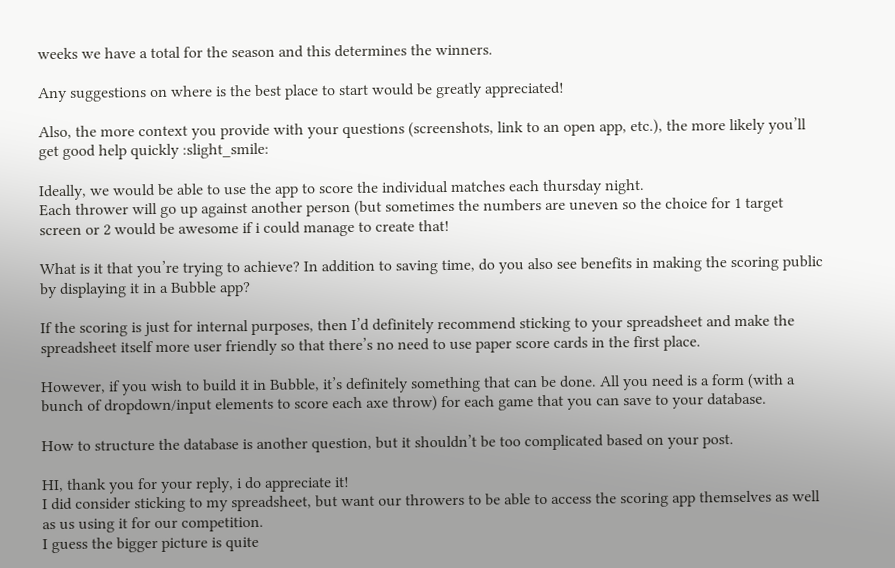weeks we have a total for the season and this determines the winners.

Any suggestions on where is the best place to start would be greatly appreciated!

Also, the more context you provide with your questions (screenshots, link to an open app, etc.), the more likely you’ll get good help quickly :slight_smile:

Ideally, we would be able to use the app to score the individual matches each thursday night.
Each thrower will go up against another person (but sometimes the numbers are uneven so the choice for 1 target screen or 2 would be awesome if i could manage to create that!

What is it that you’re trying to achieve? In addition to saving time, do you also see benefits in making the scoring public by displaying it in a Bubble app?

If the scoring is just for internal purposes, then I’d definitely recommend sticking to your spreadsheet and make the spreadsheet itself more user friendly so that there’s no need to use paper score cards in the first place.

However, if you wish to build it in Bubble, it’s definitely something that can be done. All you need is a form (with a bunch of dropdown/input elements to score each axe throw) for each game that you can save to your database.

How to structure the database is another question, but it shouldn’t be too complicated based on your post.

HI, thank you for your reply, i do appreciate it!
I did consider sticking to my spreadsheet, but want our throwers to be able to access the scoring app themselves as well as us using it for our competition.
I guess the bigger picture is quite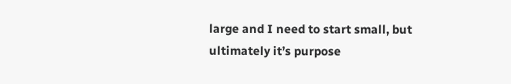large and I need to start small, but ultimately it’s purpose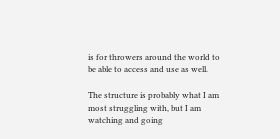is for throwers around the world to be able to access and use as well.

The structure is probably what I am most struggling with, but I am watching and going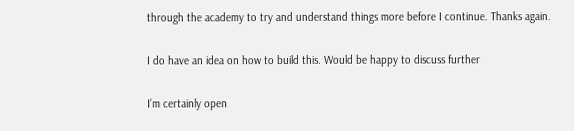through the academy to try and understand things more before I continue. Thanks again.

I do have an idea on how to build this. Would be happy to discuss further

I’m certainly open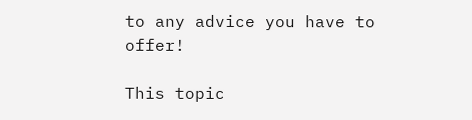to any advice you have to offer!

This topic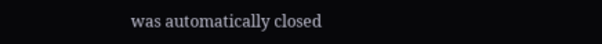was automatically closed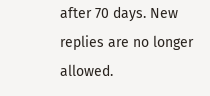after 70 days. New replies are no longer allowed.